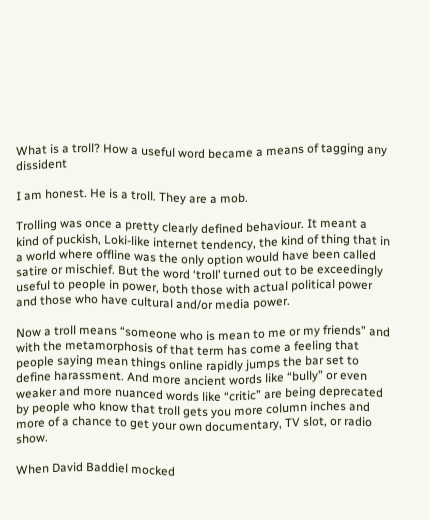What is a troll? How a useful word became a means of tagging any dissident

I am honest. He is a troll. They are a mob.

Trolling was once a pretty clearly defined behaviour. It meant a kind of puckish, Loki-like internet tendency, the kind of thing that in a world where offline was the only option would have been called satire or mischief. But the word ‘troll’ turned out to be exceedingly useful to people in power, both those with actual political power and those who have cultural and/or media power.

Now a troll means “someone who is mean to me or my friends” and with the metamorphosis of that term has come a feeling that people saying mean things online rapidly jumps the bar set to define harassment. And more ancient words like “bully” or even weaker and more nuanced words like “critic” are being deprecated by people who know that troll gets you more column inches and more of a chance to get your own documentary, TV slot, or radio show.

When David Baddiel mocked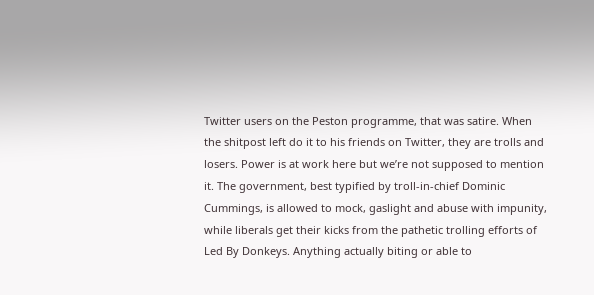Twitter users on the Peston programme, that was satire. When the shitpost left do it to his friends on Twitter, they are trolls and losers. Power is at work here but we’re not supposed to mention it. The government, best typified by troll-in-chief Dominic Cummings, is allowed to mock, gaslight and abuse with impunity, while liberals get their kicks from the pathetic trolling efforts of Led By Donkeys. Anything actually biting or able to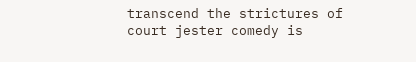transcend the strictures of court jester comedy is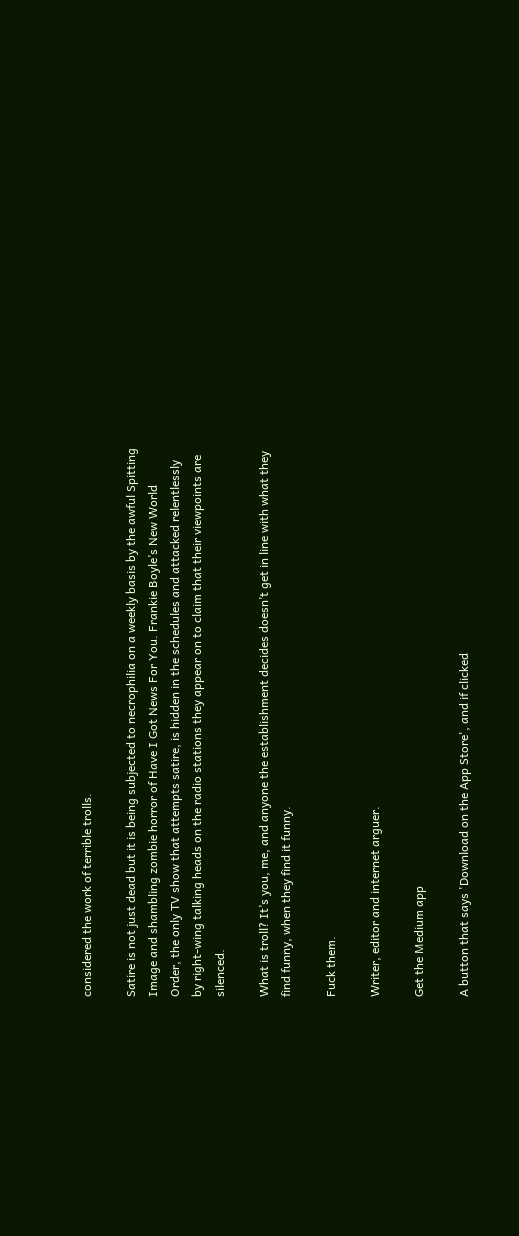considered the work of terrible trolls.

Satire is not just dead but it is being subjected to necrophilia on a weekly basis by the awful Spitting Image and shambling zombie horror of Have I Got News For You. Frankie Boyle’s New World Order, the only TV show that attempts satire, is hidden in the schedules and attacked relentlessly by right-wing talking heads on the radio stations they appear on to claim that their viewpoints are silenced.

What is troll? It’s you, me, and anyone the establishment decides doesn’t get in line with what they find funny, when they find it funny.

Fuck them.

Writer, editor and internet arguer.

Get the Medium app

A button that says 'Download on the App Store', and if clicked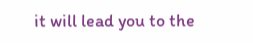it will lead you to the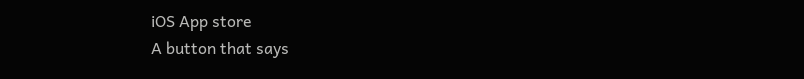iOS App store
A button that says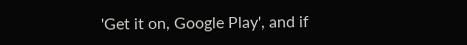'Get it on, Google Play', and if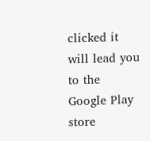clicked it will lead you to the Google Play store